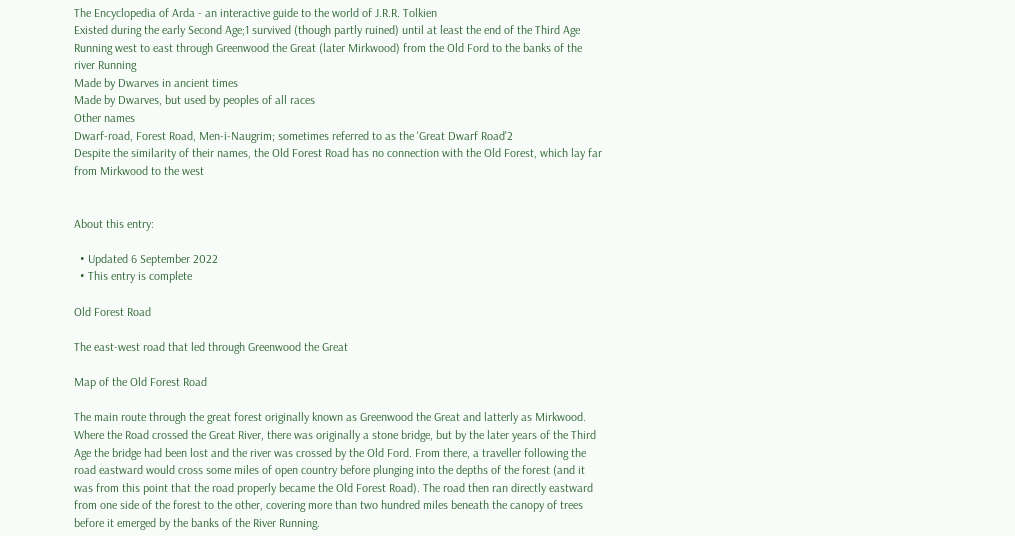The Encyclopedia of Arda - an interactive guide to the world of J.R.R. Tolkien
Existed during the early Second Age;1 survived (though partly ruined) until at least the end of the Third Age
Running west to east through Greenwood the Great (later Mirkwood) from the Old Ford to the banks of the river Running
Made by Dwarves in ancient times
Made by Dwarves, but used by peoples of all races
Other names
Dwarf-road, Forest Road, Men-i-Naugrim; sometimes referred to as the 'Great Dwarf Road'2
Despite the similarity of their names, the Old Forest Road has no connection with the Old Forest, which lay far from Mirkwood to the west


About this entry:

  • Updated 6 September 2022
  • This entry is complete

Old Forest Road

The east-west road that led through Greenwood the Great

Map of the Old Forest Road

The main route through the great forest originally known as Greenwood the Great and latterly as Mirkwood. Where the Road crossed the Great River, there was originally a stone bridge, but by the later years of the Third Age the bridge had been lost and the river was crossed by the Old Ford. From there, a traveller following the road eastward would cross some miles of open country before plunging into the depths of the forest (and it was from this point that the road properly became the Old Forest Road). The road then ran directly eastward from one side of the forest to the other, covering more than two hundred miles beneath the canopy of trees before it emerged by the banks of the River Running.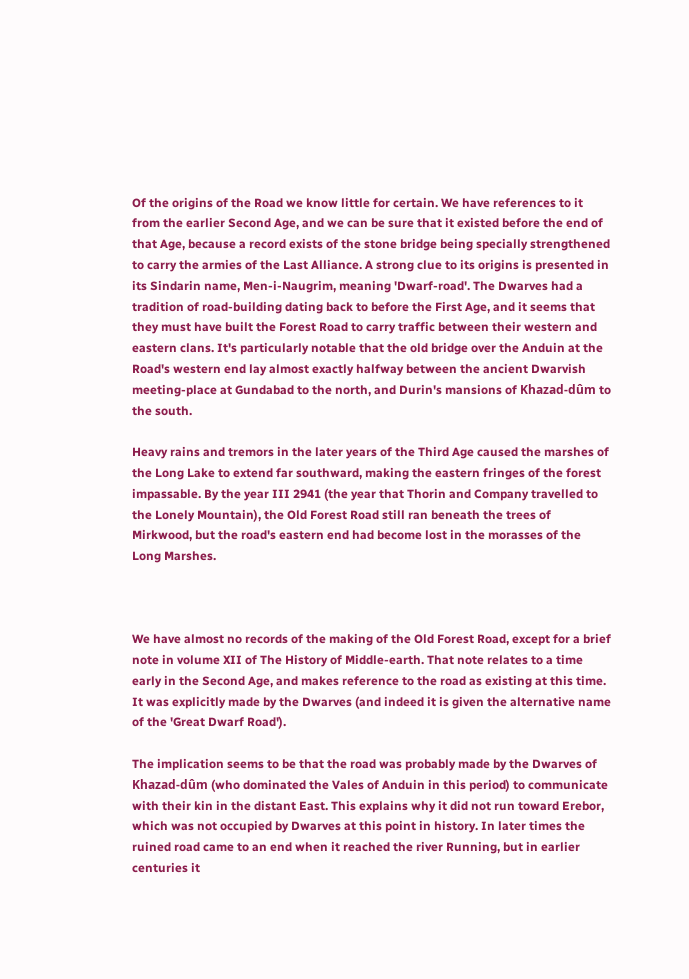Of the origins of the Road we know little for certain. We have references to it from the earlier Second Age, and we can be sure that it existed before the end of that Age, because a record exists of the stone bridge being specially strengthened to carry the armies of the Last Alliance. A strong clue to its origins is presented in its Sindarin name, Men-i-Naugrim, meaning 'Dwarf-road'. The Dwarves had a tradition of road-building dating back to before the First Age, and it seems that they must have built the Forest Road to carry traffic between their western and eastern clans. It's particularly notable that the old bridge over the Anduin at the Road's western end lay almost exactly halfway between the ancient Dwarvish meeting-place at Gundabad to the north, and Durin's mansions of Khazad-dûm to the south.

Heavy rains and tremors in the later years of the Third Age caused the marshes of the Long Lake to extend far southward, making the eastern fringes of the forest impassable. By the year III 2941 (the year that Thorin and Company travelled to the Lonely Mountain), the Old Forest Road still ran beneath the trees of Mirkwood, but the road's eastern end had become lost in the morasses of the Long Marshes.



We have almost no records of the making of the Old Forest Road, except for a brief note in volume XII of The History of Middle-earth. That note relates to a time early in the Second Age, and makes reference to the road as existing at this time. It was explicitly made by the Dwarves (and indeed it is given the alternative name of the 'Great Dwarf Road').

The implication seems to be that the road was probably made by the Dwarves of Khazad-dûm (who dominated the Vales of Anduin in this period) to communicate with their kin in the distant East. This explains why it did not run toward Erebor, which was not occupied by Dwarves at this point in history. In later times the ruined road came to an end when it reached the river Running, but in earlier centuries it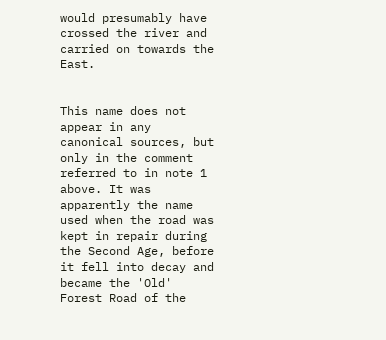would presumably have crossed the river and carried on towards the East.


This name does not appear in any canonical sources, but only in the comment referred to in note 1 above. It was apparently the name used when the road was kept in repair during the Second Age, before it fell into decay and became the 'Old' Forest Road of the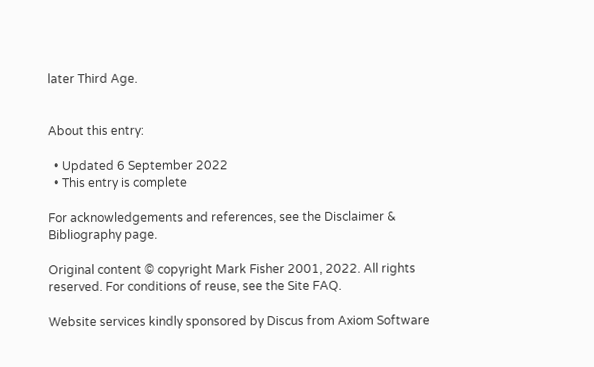later Third Age.


About this entry:

  • Updated 6 September 2022
  • This entry is complete

For acknowledgements and references, see the Disclaimer & Bibliography page.

Original content © copyright Mark Fisher 2001, 2022. All rights reserved. For conditions of reuse, see the Site FAQ.

Website services kindly sponsored by Discus from Axiom Software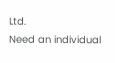Ltd.
Need an individual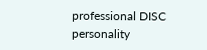professional DISC personality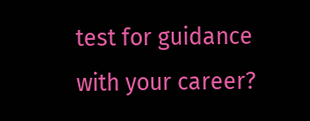test for guidance with your career?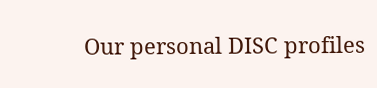Our personal DISC profiles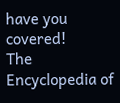have you covered!
The Encyclopedia of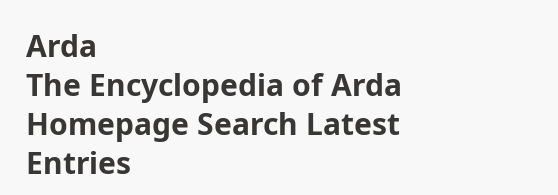Arda
The Encyclopedia of Arda
Homepage Search Latest Entries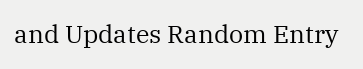and Updates Random Entry